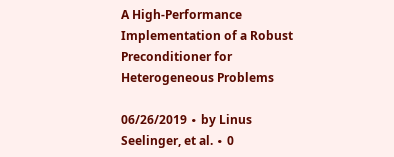A High-Performance Implementation of a Robust Preconditioner for Heterogeneous Problems

06/26/2019 ∙ by Linus Seelinger, et al. ∙ 0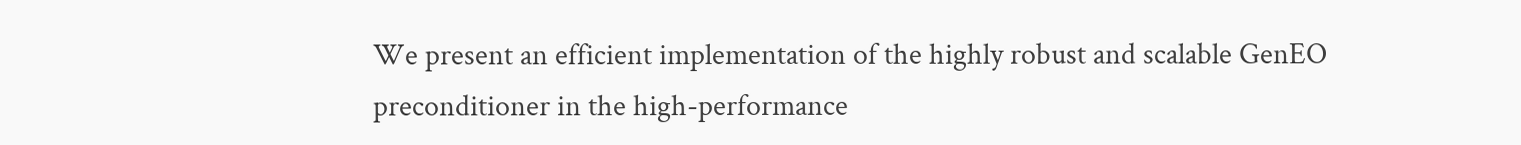We present an efficient implementation of the highly robust and scalable GenEO preconditioner in the high-performance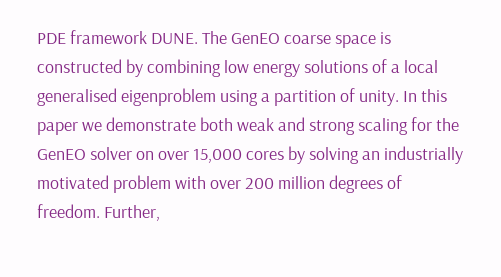PDE framework DUNE. The GenEO coarse space is constructed by combining low energy solutions of a local generalised eigenproblem using a partition of unity. In this paper we demonstrate both weak and strong scaling for the GenEO solver on over 15,000 cores by solving an industrially motivated problem with over 200 million degrees of freedom. Further,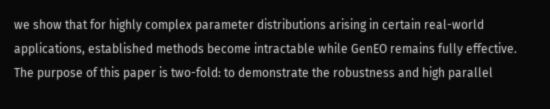we show that for highly complex parameter distributions arising in certain real-world applications, established methods become intractable while GenEO remains fully effective. The purpose of this paper is two-fold: to demonstrate the robustness and high parallel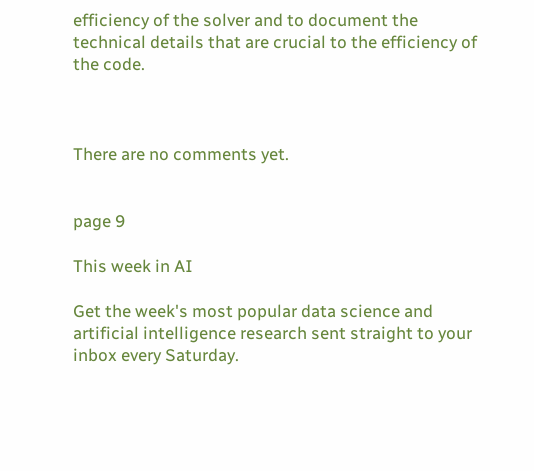efficiency of the solver and to document the technical details that are crucial to the efficiency of the code.



There are no comments yet.


page 9

This week in AI

Get the week's most popular data science and artificial intelligence research sent straight to your inbox every Saturday.